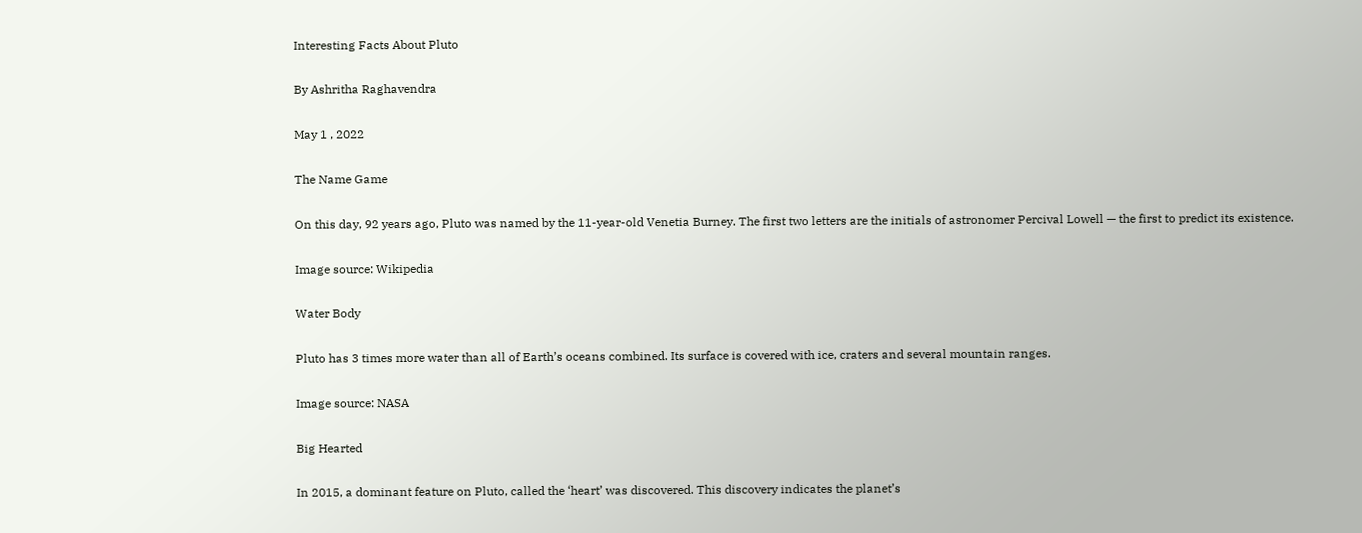Interesting Facts About Pluto

By Ashritha Raghavendra

May 1 , 2022

The Name Game

On this day, 92 years ago, Pluto was named by the 11-year-old Venetia Burney. The first two letters are the initials of astronomer Percival Lowell — the first to predict its existence.

Image source: Wikipedia

Water Body

Pluto has 3 times more water than all of Earth’s oceans combined. Its surface is covered with ice, craters and several mountain ranges.

Image source: NASA

Big Hearted

In 2015, a dominant feature on Pluto, called the ‘heart’ was discovered. This discovery indicates the planet’s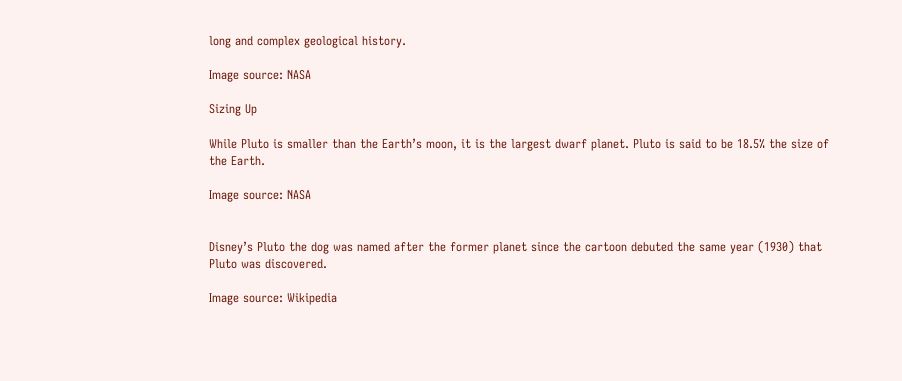long and complex geological history.

Image source: NASA

Sizing Up

While Pluto is smaller than the Earth’s moon, it is the largest dwarf planet. Pluto is said to be 18.5% the size of the Earth.

Image source: NASA


Disney’s Pluto the dog was named after the former planet since the cartoon debuted the same year (1930) that Pluto was discovered.

Image source: Wikipedia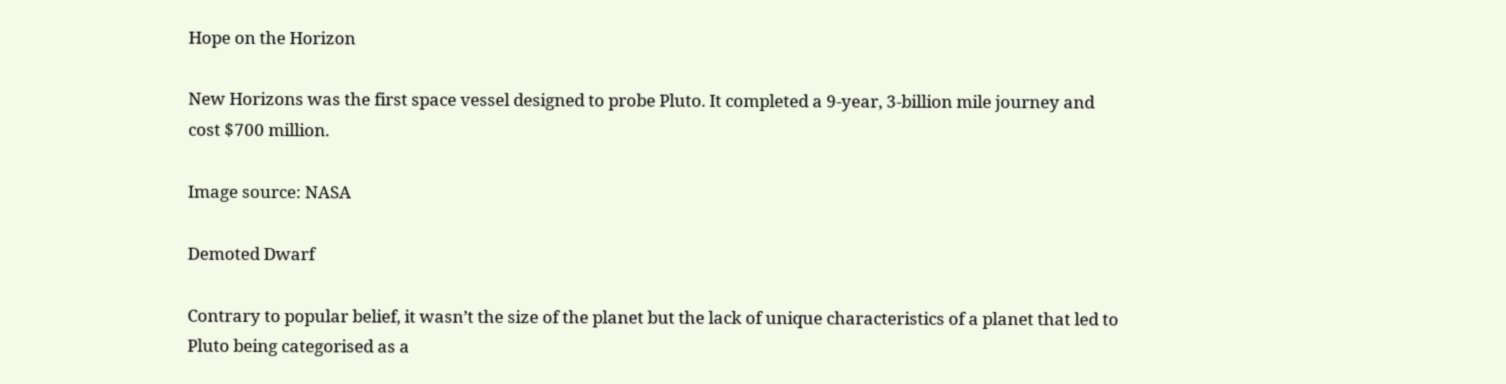Hope on the Horizon

New Horizons was the first space vessel designed to probe Pluto. It completed a 9-year, 3-billion mile journey and cost $700 million.

Image source: NASA

Demoted Dwarf

Contrary to popular belief, it wasn’t the size of the planet but the lack of unique characteristics of a planet that led to Pluto being categorised as a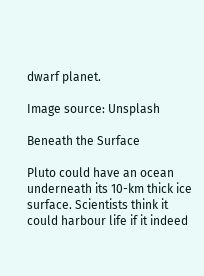dwarf planet.

Image source: Unsplash

Beneath the Surface

Pluto could have an ocean underneath its 10-km thick ice surface. Scientists think it could harbour life if it indeed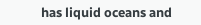has liquid oceans and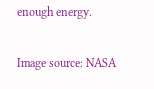enough energy.

Image source: NASA